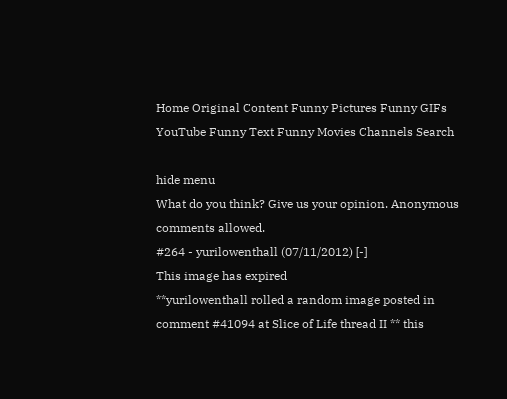Home Original Content Funny Pictures Funny GIFs YouTube Funny Text Funny Movies Channels Search

hide menu
What do you think? Give us your opinion. Anonymous comments allowed.
#264 - yurilowenthall (07/11/2012) [-]
This image has expired
**yurilowenthall rolled a random image posted in comment #41094 at Slice of Life thread II ** this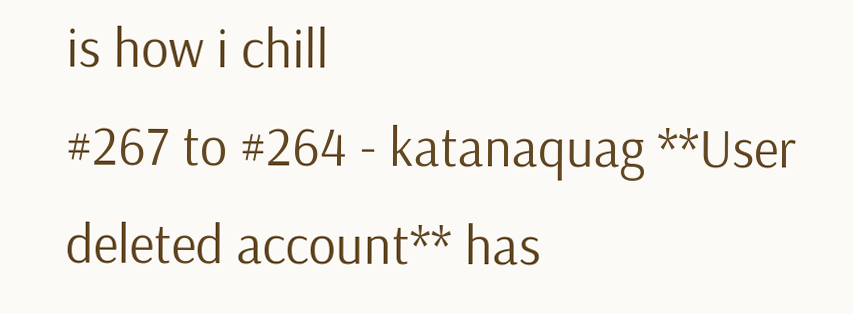is how i chill
#267 to #264 - katanaquag **User deleted account** has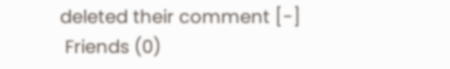deleted their comment [-]
 Friends (0)